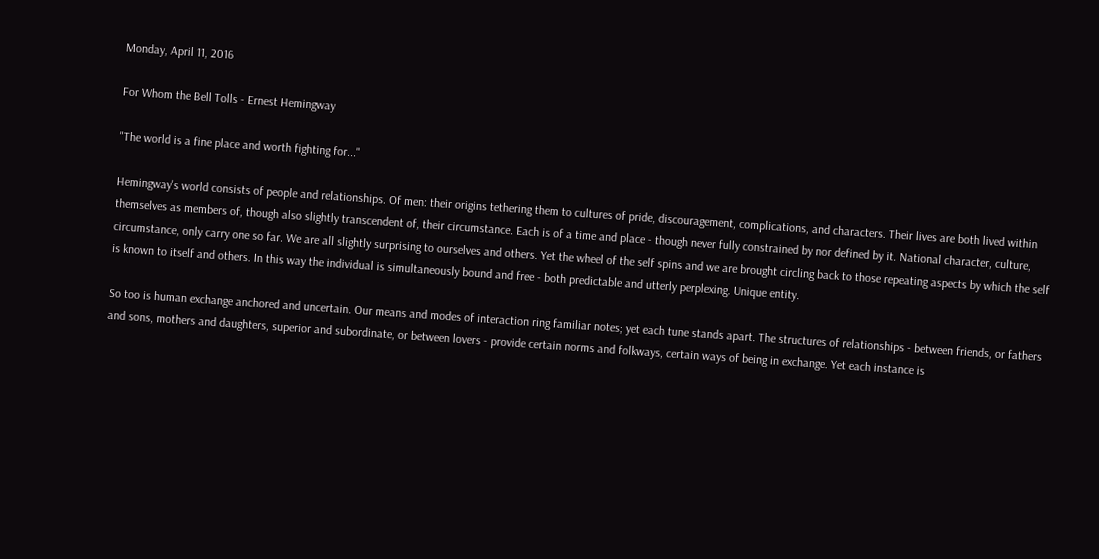Monday, April 11, 2016

For Whom the Bell Tolls - Ernest Hemingway

"The world is a fine place and worth fighting for..."

Hemingway's world consists of people and relationships. Of men: their origins tethering them to cultures of pride, discouragement, complications, and characters. Their lives are both lived within themselves as members of, though also slightly transcendent of, their circumstance. Each is of a time and place - though never fully constrained by nor defined by it. National character, culture, circumstance, only carry one so far. We are all slightly surprising to ourselves and others. Yet the wheel of the self spins and we are brought circling back to those repeating aspects by which the self is known to itself and others. In this way the individual is simultaneously bound and free - both predictable and utterly perplexing. Unique entity.

So too is human exchange anchored and uncertain. Our means and modes of interaction ring familiar notes; yet each tune stands apart. The structures of relationships - between friends, or fathers and sons, mothers and daughters, superior and subordinate, or between lovers - provide certain norms and folkways, certain ways of being in exchange. Yet each instance is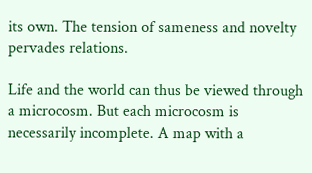its own. The tension of sameness and novelty pervades relations.

Life and the world can thus be viewed through a microcosm. But each microcosm is necessarily incomplete. A map with a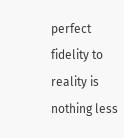perfect fidelity to reality is nothing less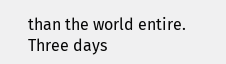than the world entire. Three days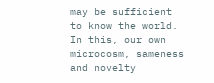may be sufficient to know the world. In this, our own microcosm, sameness and novelty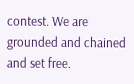contest. We are grounded and chained and set free.